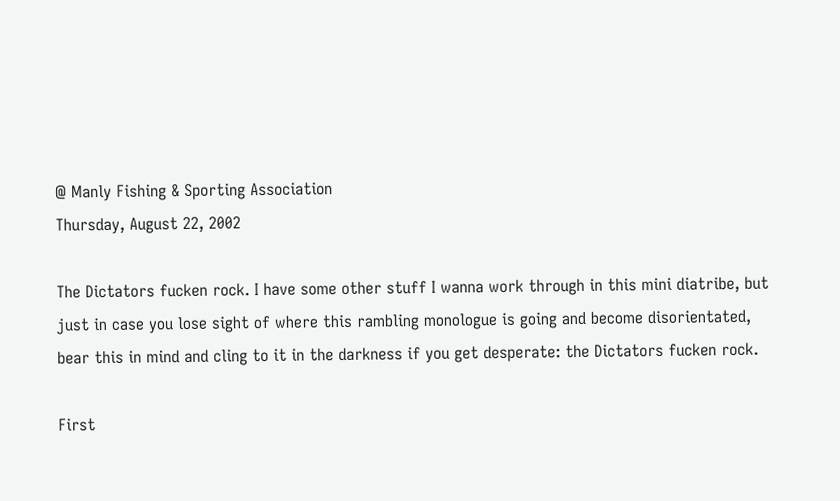@ Manly Fishing & Sporting Association
Thursday, August 22, 2002

The Dictators fucken rock. I have some other stuff I wanna work through in this mini diatribe, but just in case you lose sight of where this rambling monologue is going and become disorientated, bear this in mind and cling to it in the darkness if you get desperate: the Dictators fucken rock.

First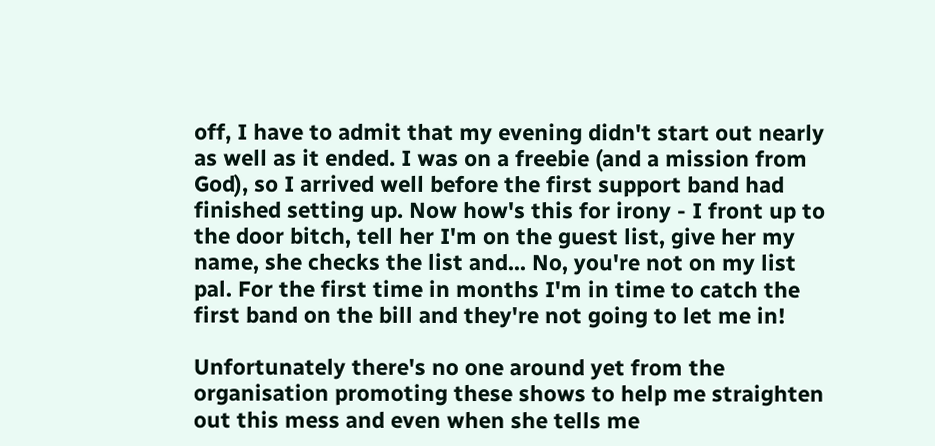off, I have to admit that my evening didn't start out nearly as well as it ended. I was on a freebie (and a mission from God), so I arrived well before the first support band had finished setting up. Now how's this for irony - I front up to the door bitch, tell her I'm on the guest list, give her my name, she checks the list and... No, you're not on my list pal. For the first time in months I'm in time to catch the first band on the bill and they're not going to let me in!

Unfortunately there's no one around yet from the organisation promoting these shows to help me straighten out this mess and even when she tells me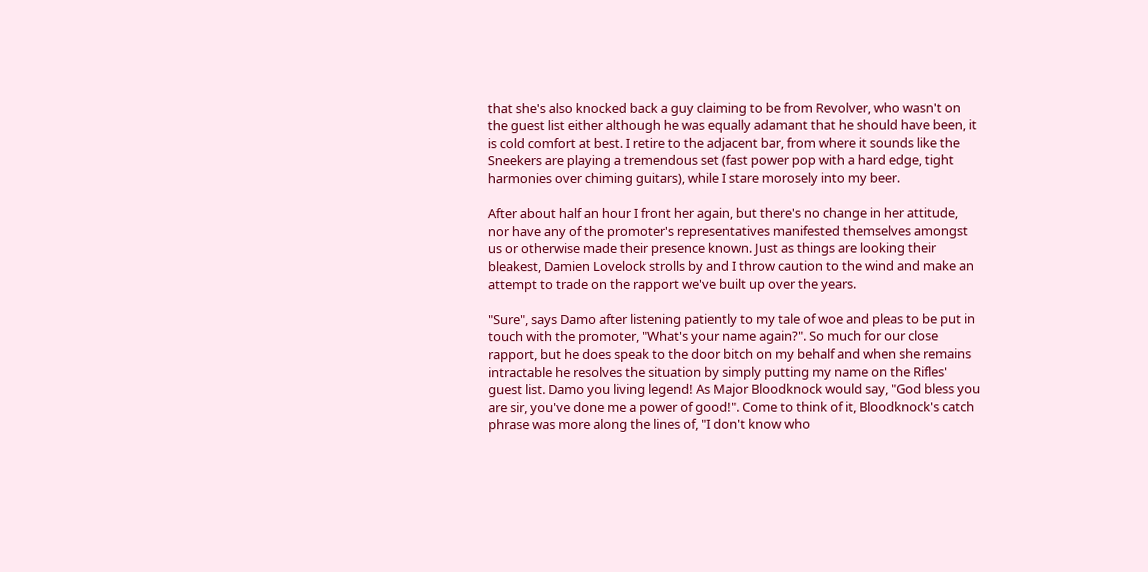that she's also knocked back a guy claiming to be from Revolver, who wasn't on the guest list either although he was equally adamant that he should have been, it is cold comfort at best. I retire to the adjacent bar, from where it sounds like the Sneekers are playing a tremendous set (fast power pop with a hard edge, tight harmonies over chiming guitars), while I stare morosely into my beer.

After about half an hour I front her again, but there's no change in her attitude, nor have any of the promoter's representatives manifested themselves amongst us or otherwise made their presence known. Just as things are looking their bleakest, Damien Lovelock strolls by and I throw caution to the wind and make an attempt to trade on the rapport we've built up over the years.

"Sure", says Damo after listening patiently to my tale of woe and pleas to be put in touch with the promoter, "What's your name again?". So much for our close rapport, but he does speak to the door bitch on my behalf and when she remains intractable he resolves the situation by simply putting my name on the Rifles' guest list. Damo you living legend! As Major Bloodknock would say, "God bless you are sir, you've done me a power of good!". Come to think of it, Bloodknock's catch phrase was more along the lines of, "I don't know who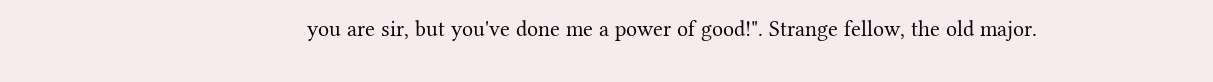you are sir, but you've done me a power of good!". Strange fellow, the old major.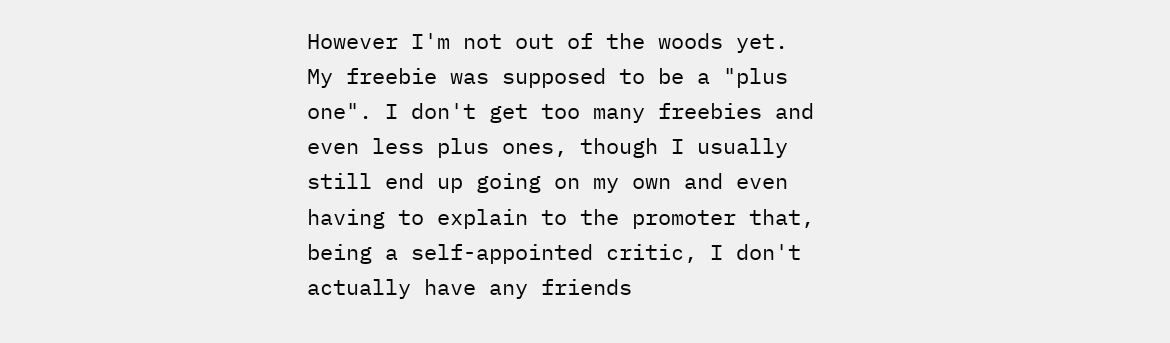However I'm not out of the woods yet. My freebie was supposed to be a "plus one". I don't get too many freebies and even less plus ones, though I usually still end up going on my own and even having to explain to the promoter that, being a self-appointed critic, I don't actually have any friends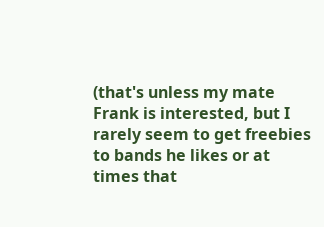(that's unless my mate Frank is interested, but I rarely seem to get freebies to bands he likes or at times that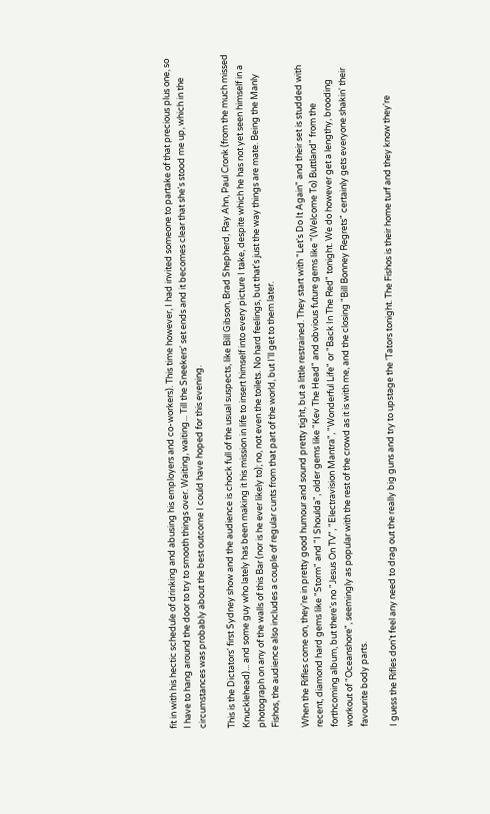fit in with his hectic schedule of drinking and abusing his employers and co-workers). This time however, I had invited someone to partake of that precious plus one, so I have to hang around the door to try to smooth things over. Waiting, waiting... Till the Sneekers' set ends and it becomes clear that she's stood me up, which in the circumstances was probably about the best outcome I could have hoped for this evening.

This is the Dictators' first Sydney show and the audience is chock full of the usual suspects, like Bill Gibson, Brad Shepherd, Ray Ahn, Paul Cronk (from the much missed Knucklehead)... and some guy who lately has been making it his mission in life to insert himself into every picture I take, despite which he has not yet seen himself in a photograph on any of the walls of this Bar (nor is he ever likely to); no, not even the toilets. No hard feelings, but that's just the way things are mate. Being the Manly Fishos, the audience also includes a couple of regular cunts from that part of the world, but I'll get to them later.

When the Rifles come on, they're in pretty good humour and sound pretty tight, but a little restrained. They start with "Let's Do It Again" and their set is studded with recent, diamond hard gems like "Storm" and "I Shoulda", older gems like "Kev The Head" and obvious future gems like "(Welcome To) Buttland" from the forthcoming album, but there's no "Jesus On TV", "Electravision Mantra", "Wonderful Life" or "Back In The Red" tonight. We do however get a lengthy, brooding workout of "Oceanshore", seemingly as popular with the rest of the crowd as it is with me, and the closing "Bill Bonney Regrets" certainly gets everyone shakin' their favourite body parts.

I guess the Rifles don't feel any need to drag out the really big guns and try to upstage the 'Tators tonight. The Fishos is their home turf and they know they're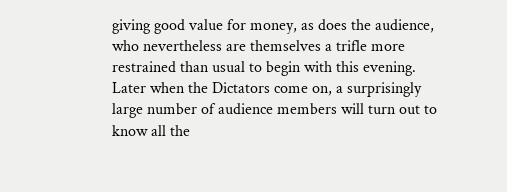giving good value for money, as does the audience, who nevertheless are themselves a trifle more restrained than usual to begin with this evening. Later when the Dictators come on, a surprisingly large number of audience members will turn out to know all the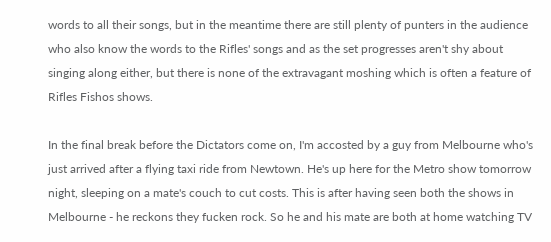words to all their songs, but in the meantime there are still plenty of punters in the audience who also know the words to the Rifles' songs and as the set progresses aren't shy about singing along either, but there is none of the extravagant moshing which is often a feature of Rifles Fishos shows.

In the final break before the Dictators come on, I'm accosted by a guy from Melbourne who's just arrived after a flying taxi ride from Newtown. He's up here for the Metro show tomorrow night, sleeping on a mate's couch to cut costs. This is after having seen both the shows in Melbourne - he reckons they fucken rock. So he and his mate are both at home watching TV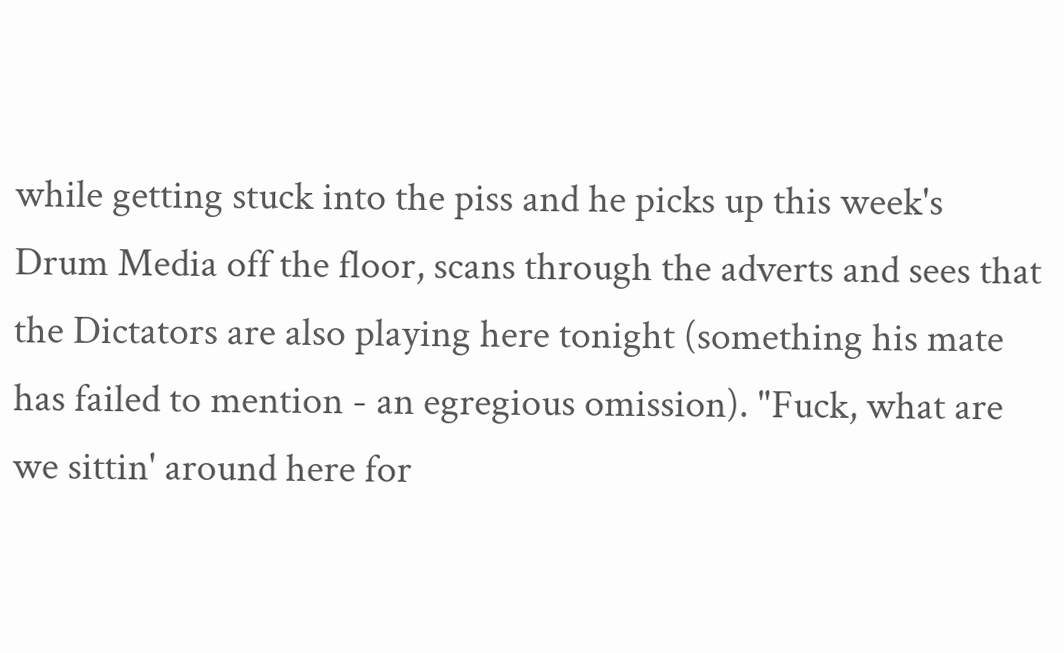while getting stuck into the piss and he picks up this week's Drum Media off the floor, scans through the adverts and sees that the Dictators are also playing here tonight (something his mate has failed to mention - an egregious omission). "Fuck, what are we sittin' around here for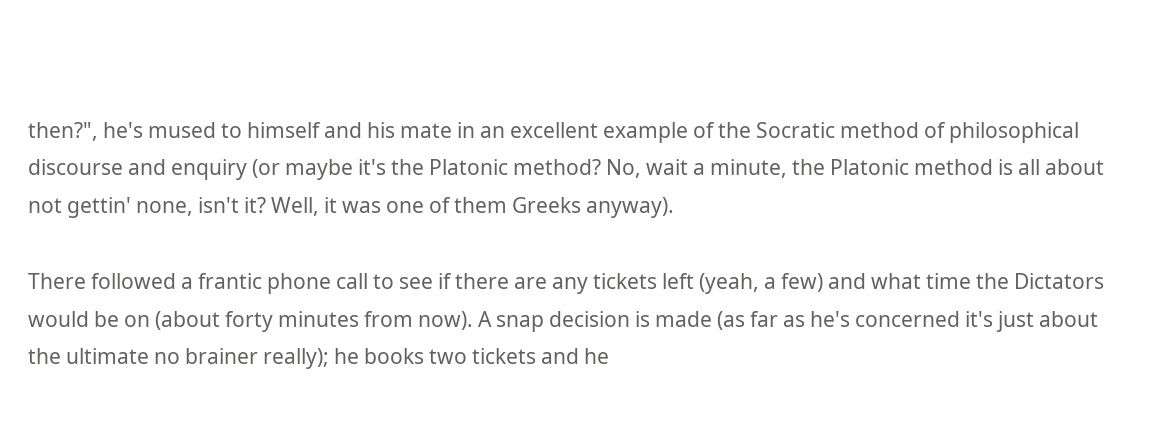then?", he's mused to himself and his mate in an excellent example of the Socratic method of philosophical discourse and enquiry (or maybe it's the Platonic method? No, wait a minute, the Platonic method is all about not gettin' none, isn't it? Well, it was one of them Greeks anyway).

There followed a frantic phone call to see if there are any tickets left (yeah, a few) and what time the Dictators would be on (about forty minutes from now). A snap decision is made (as far as he's concerned it's just about the ultimate no brainer really); he books two tickets and he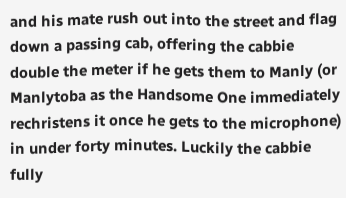and his mate rush out into the street and flag down a passing cab, offering the cabbie double the meter if he gets them to Manly (or Manlytoba as the Handsome One immediately rechristens it once he gets to the microphone) in under forty minutes. Luckily the cabbie fully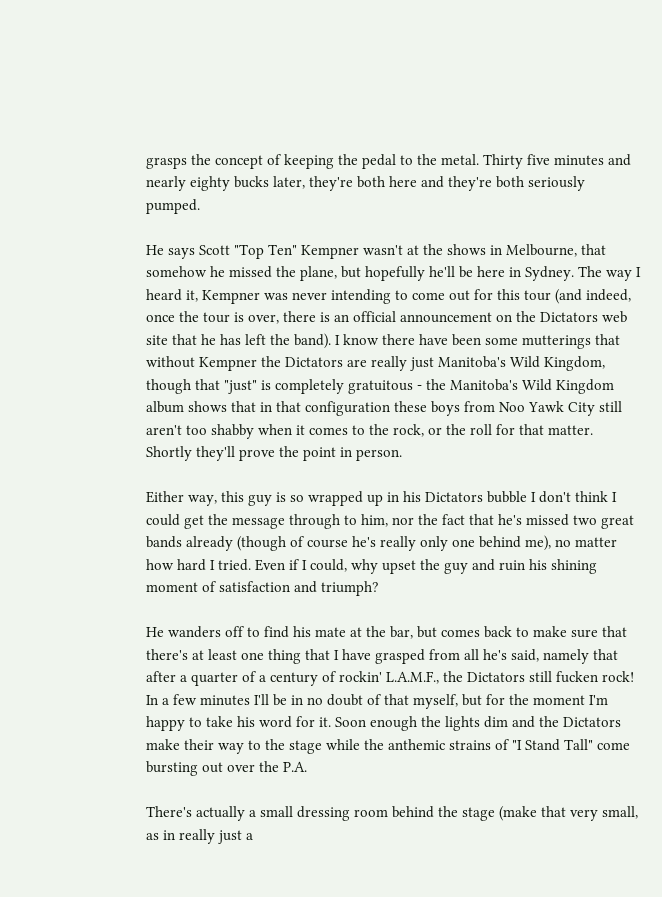grasps the concept of keeping the pedal to the metal. Thirty five minutes and nearly eighty bucks later, they're both here and they're both seriously pumped.

He says Scott "Top Ten" Kempner wasn't at the shows in Melbourne, that somehow he missed the plane, but hopefully he'll be here in Sydney. The way I heard it, Kempner was never intending to come out for this tour (and indeed, once the tour is over, there is an official announcement on the Dictators web site that he has left the band). I know there have been some mutterings that without Kempner the Dictators are really just Manitoba's Wild Kingdom, though that "just" is completely gratuitous - the Manitoba's Wild Kingdom album shows that in that configuration these boys from Noo Yawk City still aren't too shabby when it comes to the rock, or the roll for that matter. Shortly they'll prove the point in person.

Either way, this guy is so wrapped up in his Dictators bubble I don't think I could get the message through to him, nor the fact that he's missed two great bands already (though of course he's really only one behind me), no matter how hard I tried. Even if I could, why upset the guy and ruin his shining moment of satisfaction and triumph?

He wanders off to find his mate at the bar, but comes back to make sure that there's at least one thing that I have grasped from all he's said, namely that after a quarter of a century of rockin' L.A.M.F., the Dictators still fucken rock! In a few minutes I'll be in no doubt of that myself, but for the moment I'm happy to take his word for it. Soon enough the lights dim and the Dictators make their way to the stage while the anthemic strains of "I Stand Tall" come bursting out over the P.A.

There's actually a small dressing room behind the stage (make that very small, as in really just a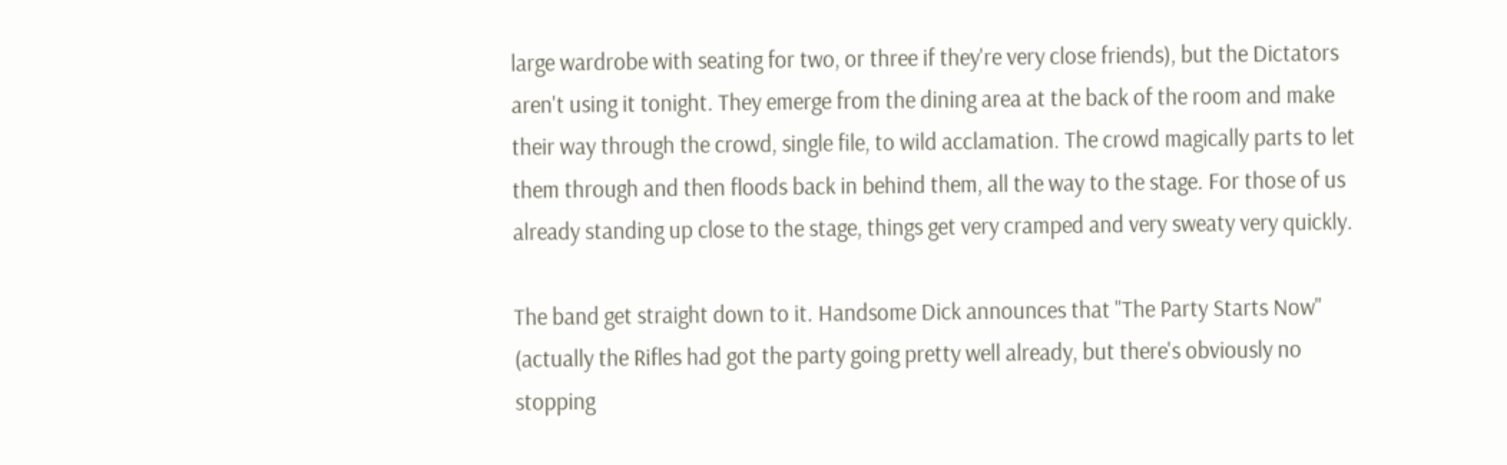large wardrobe with seating for two, or three if they're very close friends), but the Dictators aren't using it tonight. They emerge from the dining area at the back of the room and make their way through the crowd, single file, to wild acclamation. The crowd magically parts to let them through and then floods back in behind them, all the way to the stage. For those of us already standing up close to the stage, things get very cramped and very sweaty very quickly.

The band get straight down to it. Handsome Dick announces that "The Party Starts Now" (actually the Rifles had got the party going pretty well already, but there's obviously no stopping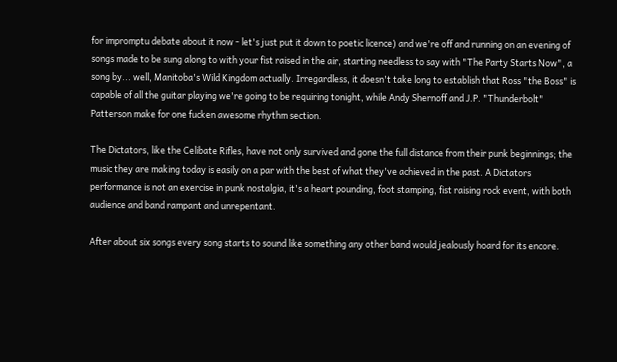for impromptu debate about it now - let's just put it down to poetic licence) and we're off and running on an evening of songs made to be sung along to with your fist raised in the air, starting needless to say with "The Party Starts Now", a song by... well, Manitoba's Wild Kingdom actually. Irregardless, it doesn't take long to establish that Ross "the Boss" is capable of all the guitar playing we're going to be requiring tonight, while Andy Shernoff and J.P. "Thunderbolt" Patterson make for one fucken awesome rhythm section.

The Dictators, like the Celibate Rifles, have not only survived and gone the full distance from their punk beginnings; the music they are making today is easily on a par with the best of what they've achieved in the past. A Dictators performance is not an exercise in punk nostalgia, it's a heart pounding, foot stamping, fist raising rock event, with both audience and band rampant and unrepentant.

After about six songs every song starts to sound like something any other band would jealously hoard for its encore.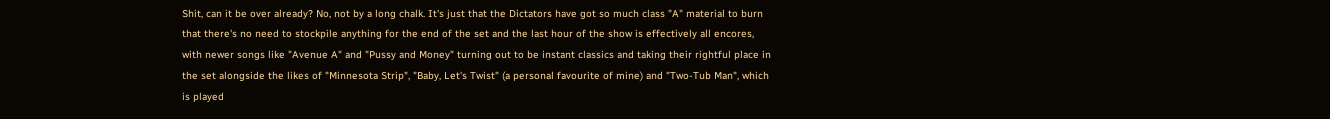Shit, can it be over already? No, not by a long chalk. It's just that the Dictators have got so much class "A" material to burn that there's no need to stockpile anything for the end of the set and the last hour of the show is effectively all encores, with newer songs like "Avenue A" and "Pussy and Money" turning out to be instant classics and taking their rightful place in the set alongside the likes of "Minnesota Strip", "Baby, Let's Twist" (a personal favourite of mine) and "Two-Tub Man", which is played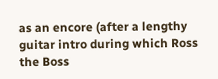as an encore (after a lengthy guitar intro during which Ross the Boss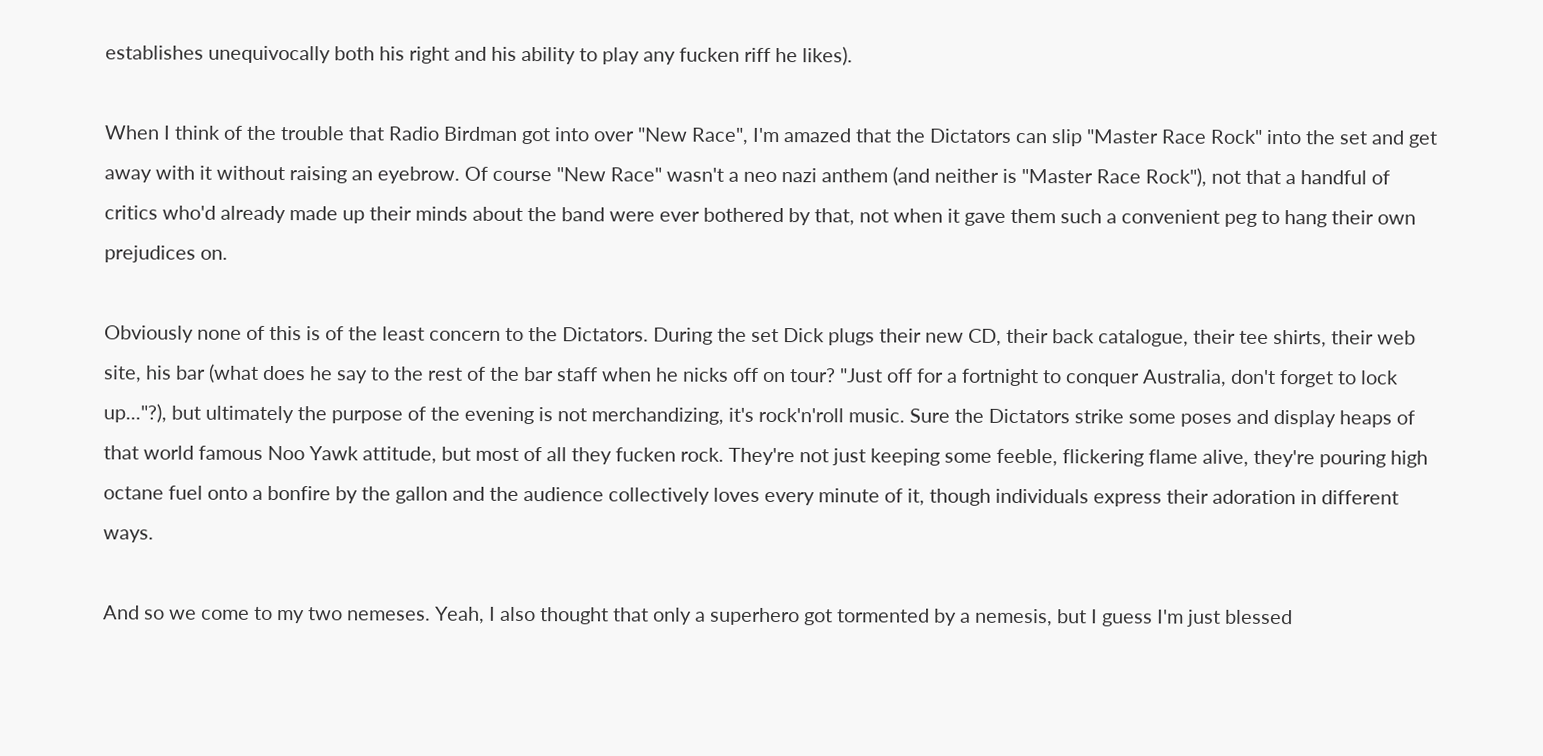establishes unequivocally both his right and his ability to play any fucken riff he likes).

When I think of the trouble that Radio Birdman got into over "New Race", I'm amazed that the Dictators can slip "Master Race Rock" into the set and get away with it without raising an eyebrow. Of course "New Race" wasn't a neo nazi anthem (and neither is "Master Race Rock"), not that a handful of critics who'd already made up their minds about the band were ever bothered by that, not when it gave them such a convenient peg to hang their own prejudices on.

Obviously none of this is of the least concern to the Dictators. During the set Dick plugs their new CD, their back catalogue, their tee shirts, their web site, his bar (what does he say to the rest of the bar staff when he nicks off on tour? "Just off for a fortnight to conquer Australia, don't forget to lock up..."?), but ultimately the purpose of the evening is not merchandizing, it's rock'n'roll music. Sure the Dictators strike some poses and display heaps of that world famous Noo Yawk attitude, but most of all they fucken rock. They're not just keeping some feeble, flickering flame alive, they're pouring high octane fuel onto a bonfire by the gallon and the audience collectively loves every minute of it, though individuals express their adoration in different ways.

And so we come to my two nemeses. Yeah, I also thought that only a superhero got tormented by a nemesis, but I guess I'm just blessed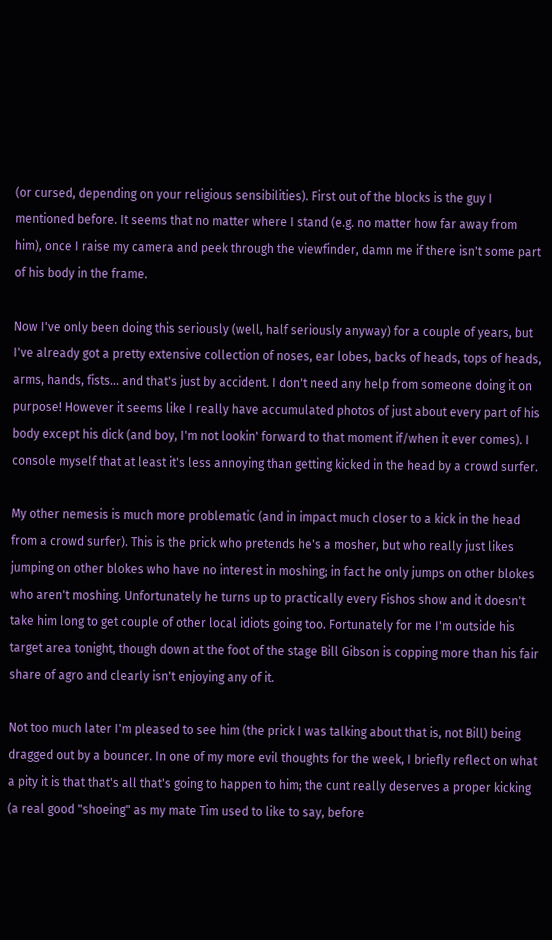(or cursed, depending on your religious sensibilities). First out of the blocks is the guy I mentioned before. It seems that no matter where I stand (e.g. no matter how far away from him), once I raise my camera and peek through the viewfinder, damn me if there isn't some part of his body in the frame.

Now I've only been doing this seriously (well, half seriously anyway) for a couple of years, but I've already got a pretty extensive collection of noses, ear lobes, backs of heads, tops of heads, arms, hands, fists... and that's just by accident. I don't need any help from someone doing it on purpose! However it seems like I really have accumulated photos of just about every part of his body except his dick (and boy, I'm not lookin' forward to that moment if/when it ever comes). I console myself that at least it's less annoying than getting kicked in the head by a crowd surfer.

My other nemesis is much more problematic (and in impact much closer to a kick in the head from a crowd surfer). This is the prick who pretends he's a mosher, but who really just likes jumping on other blokes who have no interest in moshing; in fact he only jumps on other blokes who aren't moshing. Unfortunately he turns up to practically every Fishos show and it doesn't take him long to get couple of other local idiots going too. Fortunately for me I'm outside his target area tonight, though down at the foot of the stage Bill Gibson is copping more than his fair share of agro and clearly isn't enjoying any of it.

Not too much later I'm pleased to see him (the prick I was talking about that is, not Bill) being dragged out by a bouncer. In one of my more evil thoughts for the week, I briefly reflect on what a pity it is that that's all that's going to happen to him; the cunt really deserves a proper kicking (a real good "shoeing" as my mate Tim used to like to say, before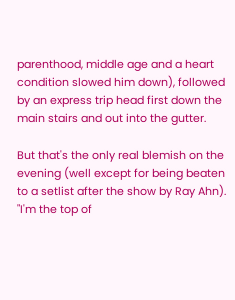parenthood, middle age and a heart condition slowed him down), followed by an express trip head first down the main stairs and out into the gutter.

But that's the only real blemish on the evening (well except for being beaten to a setlist after the show by Ray Ahn). "I'm the top of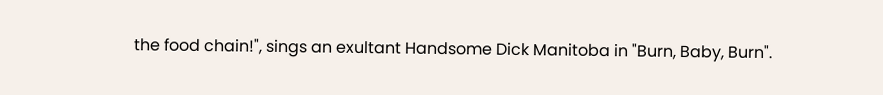the food chain!", sings an exultant Handsome Dick Manitoba in "Burn, Baby, Burn".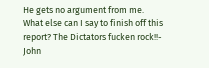He gets no argument from me. What else can I say to finish off this report? The Dictators fucken rock!!- John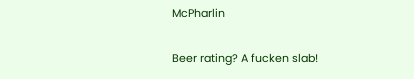McPharlin

Beer rating? A fucken slab!